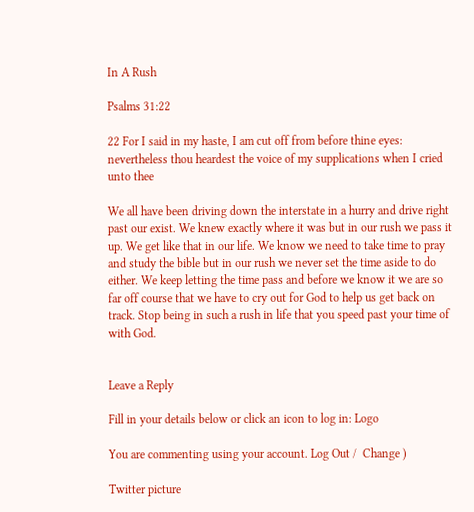In A Rush

Psalms 31:22

22 For I said in my haste, I am cut off from before thine eyes: nevertheless thou heardest the voice of my supplications when I cried unto thee

We all have been driving down the interstate in a hurry and drive right past our exist. We knew exactly where it was but in our rush we pass it up. We get like that in our life. We know we need to take time to pray and study the bible but in our rush we never set the time aside to do either. We keep letting the time pass and before we know it we are so far off course that we have to cry out for God to help us get back on track. Stop being in such a rush in life that you speed past your time of with God.


Leave a Reply

Fill in your details below or click an icon to log in: Logo

You are commenting using your account. Log Out /  Change )

Twitter picture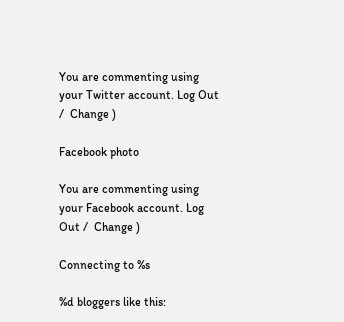You are commenting using your Twitter account. Log Out /  Change )

Facebook photo

You are commenting using your Facebook account. Log Out /  Change )

Connecting to %s

%d bloggers like this: